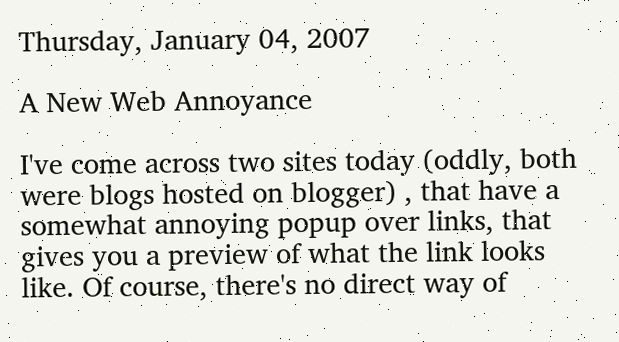Thursday, January 04, 2007

A New Web Annoyance

I've come across two sites today (oddly, both were blogs hosted on blogger) , that have a somewhat annoying popup over links, that gives you a preview of what the link looks like. Of course, there's no direct way of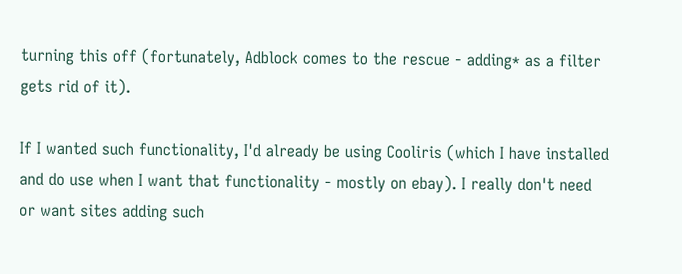turning this off (fortunately, Adblock comes to the rescue - adding* as a filter gets rid of it).

If I wanted such functionality, I'd already be using Cooliris (which I have installed and do use when I want that functionality - mostly on ebay). I really don't need or want sites adding such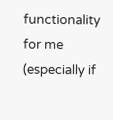functionality for me (especially if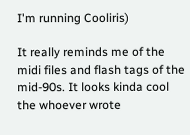I'm running Cooliris)

It really reminds me of the midi files and flash tags of the mid-90s. It looks kinda cool the whoever wrote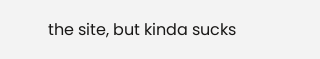the site, but kinda sucks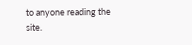to anyone reading the site.